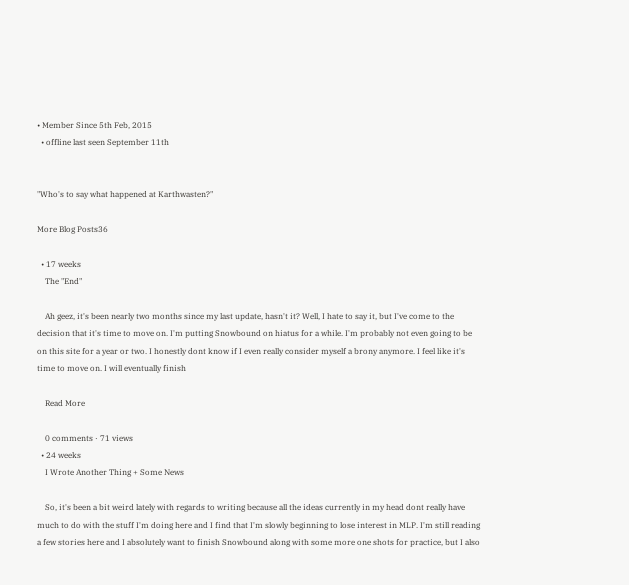• Member Since 5th Feb, 2015
  • offline last seen September 11th


"Who's to say what happened at Karthwasten?"

More Blog Posts36

  • 17 weeks
    The "End"

    Ah geez, it's been nearly two months since my last update, hasn't it? Well, I hate to say it, but I've come to the decision that it's time to move on. I'm putting Snowbound on hiatus for a while. I'm probably not even going to be on this site for a year or two. I honestly dont know if I even really consider myself a brony anymore. I feel like it's time to move on. I will eventually finish

    Read More

    0 comments · 71 views
  • 24 weeks
    I Wrote Another Thing + Some News

    So, it's been a bit weird lately with regards to writing because all the ideas currently in my head dont really have much to do with the stuff I'm doing here and I find that I'm slowly beginning to lose interest in MLP. I'm still reading a few stories here and I absolutely want to finish Snowbound along with some more one shots for practice, but I also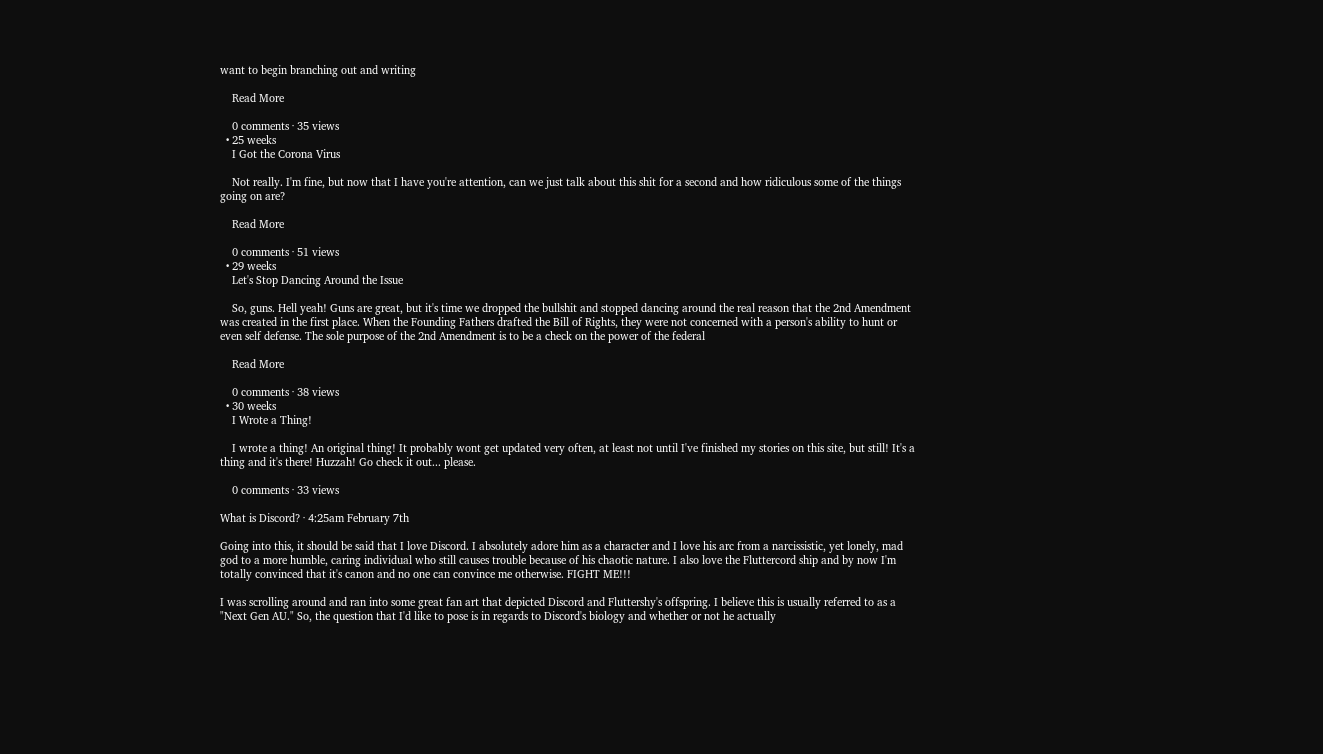want to begin branching out and writing

    Read More

    0 comments · 35 views
  • 25 weeks
    I Got the Corona Virus

    Not really. I'm fine, but now that I have you're attention, can we just talk about this shit for a second and how ridiculous some of the things going on are?

    Read More

    0 comments · 51 views
  • 29 weeks
    Let's Stop Dancing Around the Issue

    So, guns. Hell yeah! Guns are great, but it's time we dropped the bullshit and stopped dancing around the real reason that the 2nd Amendment was created in the first place. When the Founding Fathers drafted the Bill of Rights, they were not concerned with a person's ability to hunt or even self defense. The sole purpose of the 2nd Amendment is to be a check on the power of the federal

    Read More

    0 comments · 38 views
  • 30 weeks
    I Wrote a Thing!

    I wrote a thing! An original thing! It probably wont get updated very often, at least not until I've finished my stories on this site, but still! It's a thing and it's there! Huzzah! Go check it out... please.

    0 comments · 33 views

What is Discord? · 4:25am February 7th

Going into this, it should be said that I love Discord. I absolutely adore him as a character and I love his arc from a narcissistic, yet lonely, mad god to a more humble, caring individual who still causes trouble because of his chaotic nature. I also love the Fluttercord ship and by now I'm totally convinced that it's canon and no one can convince me otherwise. FIGHT ME!!!

I was scrolling around and ran into some great fan art that depicted Discord and Fluttershy's offspring. I believe this is usually referred to as a "Next Gen AU." So, the question that I'd like to pose is in regards to Discord's biology and whether or not he actually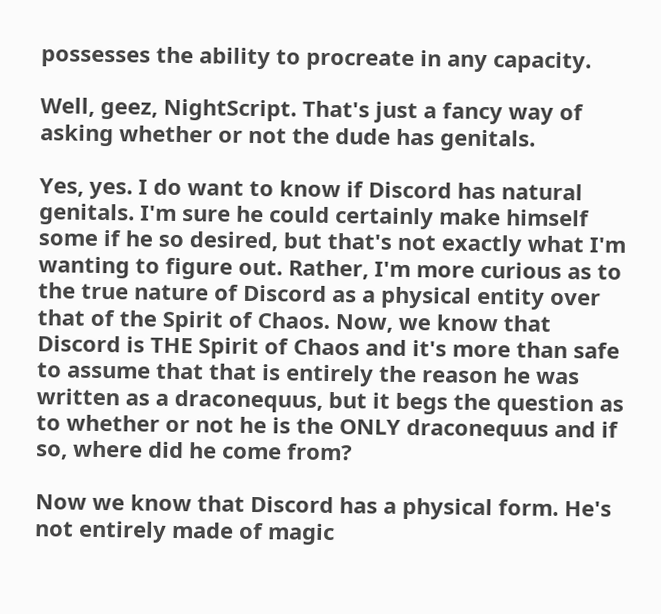possesses the ability to procreate in any capacity.

Well, geez, NightScript. That's just a fancy way of asking whether or not the dude has genitals.

Yes, yes. I do want to know if Discord has natural genitals. I'm sure he could certainly make himself some if he so desired, but that's not exactly what I'm wanting to figure out. Rather, I'm more curious as to the true nature of Discord as a physical entity over that of the Spirit of Chaos. Now, we know that Discord is THE Spirit of Chaos and it's more than safe to assume that that is entirely the reason he was written as a draconequus, but it begs the question as to whether or not he is the ONLY draconequus and if so, where did he come from?

Now we know that Discord has a physical form. He's not entirely made of magic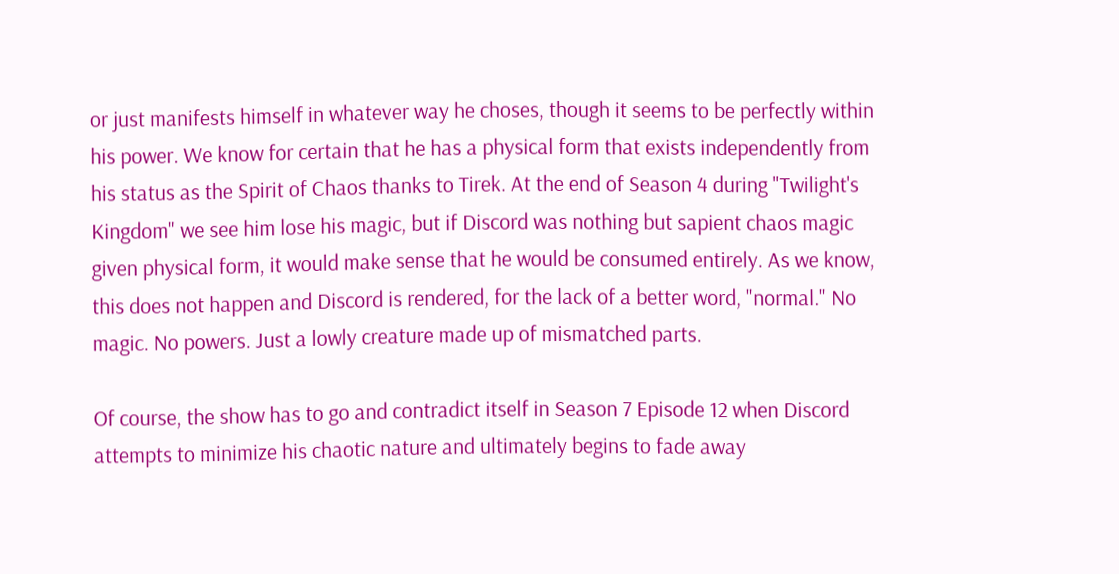or just manifests himself in whatever way he choses, though it seems to be perfectly within his power. We know for certain that he has a physical form that exists independently from his status as the Spirit of Chaos thanks to Tirek. At the end of Season 4 during "Twilight's Kingdom" we see him lose his magic, but if Discord was nothing but sapient chaos magic given physical form, it would make sense that he would be consumed entirely. As we know, this does not happen and Discord is rendered, for the lack of a better word, "normal." No magic. No powers. Just a lowly creature made up of mismatched parts.

Of course, the show has to go and contradict itself in Season 7 Episode 12 when Discord attempts to minimize his chaotic nature and ultimately begins to fade away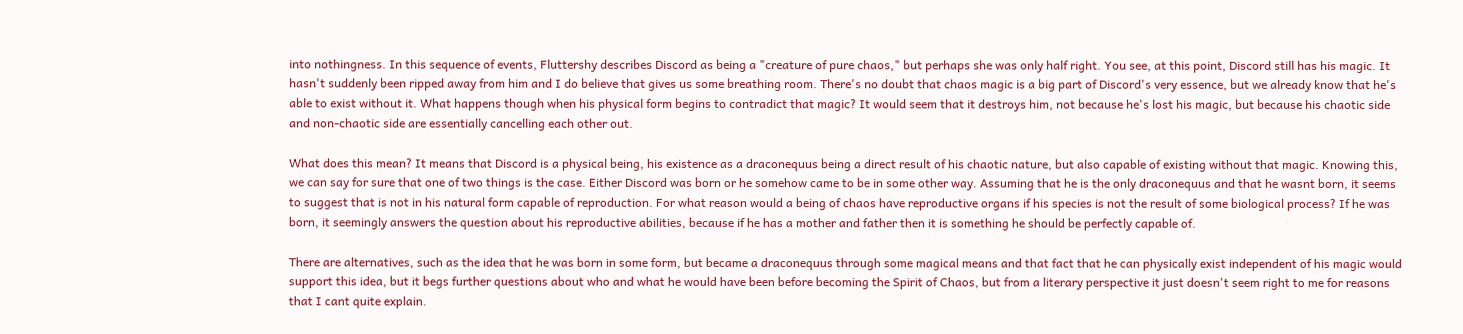into nothingness. In this sequence of events, Fluttershy describes Discord as being a "creature of pure chaos," but perhaps she was only half right. You see, at this point, Discord still has his magic. It hasn't suddenly been ripped away from him and I do believe that gives us some breathing room. There's no doubt that chaos magic is a big part of Discord's very essence, but we already know that he's able to exist without it. What happens though when his physical form begins to contradict that magic? It would seem that it destroys him, not because he's lost his magic, but because his chaotic side and non-chaotic side are essentially cancelling each other out.

What does this mean? It means that Discord is a physical being, his existence as a draconequus being a direct result of his chaotic nature, but also capable of existing without that magic. Knowing this, we can say for sure that one of two things is the case. Either Discord was born or he somehow came to be in some other way. Assuming that he is the only draconequus and that he wasnt born, it seems to suggest that is not in his natural form capable of reproduction. For what reason would a being of chaos have reproductive organs if his species is not the result of some biological process? If he was born, it seemingly answers the question about his reproductive abilities, because if he has a mother and father then it is something he should be perfectly capable of.

There are alternatives, such as the idea that he was born in some form, but became a draconequus through some magical means and that fact that he can physically exist independent of his magic would support this idea, but it begs further questions about who and what he would have been before becoming the Spirit of Chaos, but from a literary perspective it just doesn't seem right to me for reasons that I cant quite explain.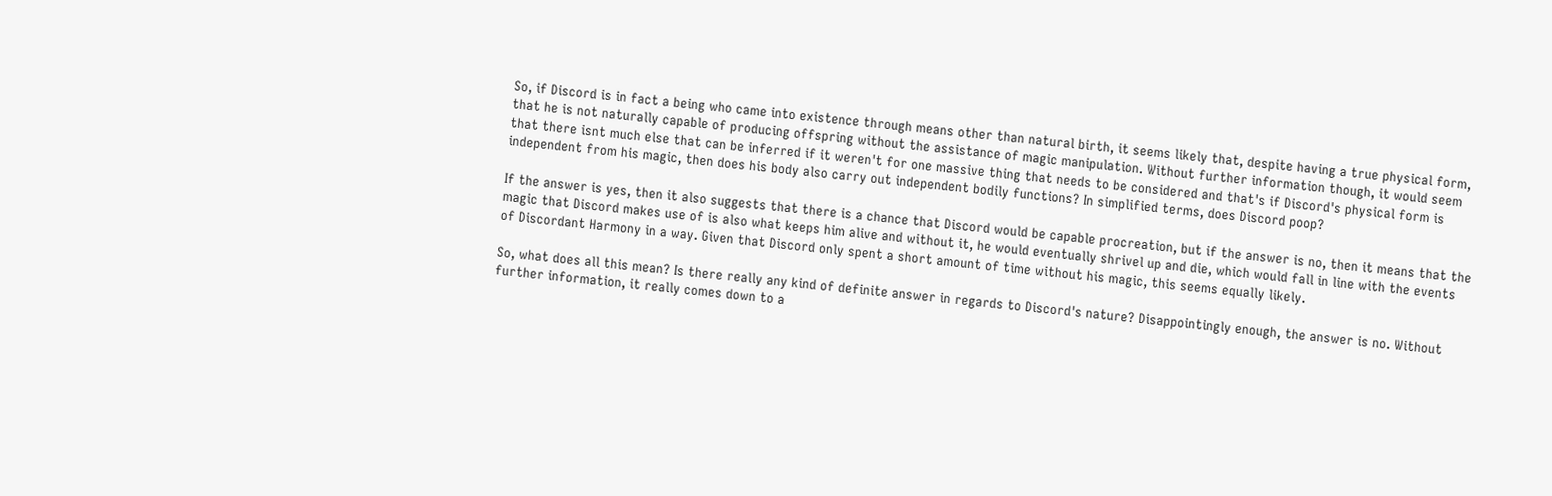So, if Discord is in fact a being who came into existence through means other than natural birth, it seems likely that, despite having a true physical form, that he is not naturally capable of producing offspring without the assistance of magic manipulation. Without further information though, it would seem that there isnt much else that can be inferred if it weren't for one massive thing that needs to be considered and that's if Discord's physical form is independent from his magic, then does his body also carry out independent bodily functions? In simplified terms, does Discord poop?

If the answer is yes, then it also suggests that there is a chance that Discord would be capable procreation, but if the answer is no, then it means that the magic that Discord makes use of is also what keeps him alive and without it, he would eventually shrivel up and die, which would fall in line with the events of Discordant Harmony in a way. Given that Discord only spent a short amount of time without his magic, this seems equally likely.

So, what does all this mean? Is there really any kind of definite answer in regards to Discord's nature? Disappointingly enough, the answer is no. Without further information, it really comes down to a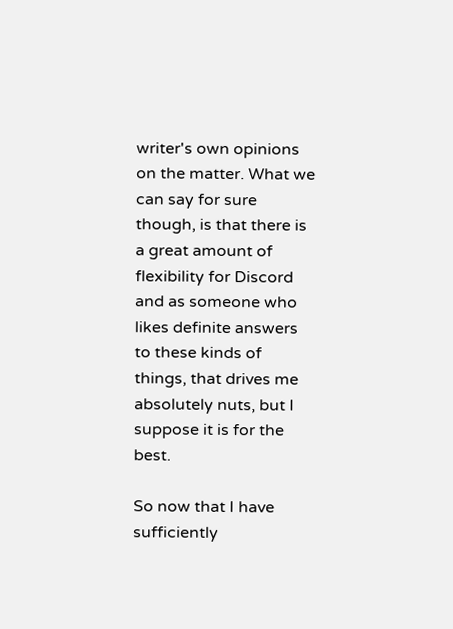writer's own opinions on the matter. What we can say for sure though, is that there is a great amount of flexibility for Discord and as someone who likes definite answers to these kinds of things, that drives me absolutely nuts, but I suppose it is for the best.

So now that I have sufficiently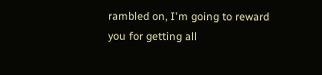rambled on, I'm going to reward you for getting all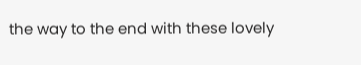the way to the end with these lovely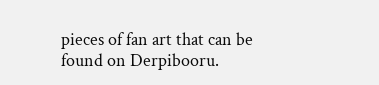pieces of fan art that can be found on Derpibooru.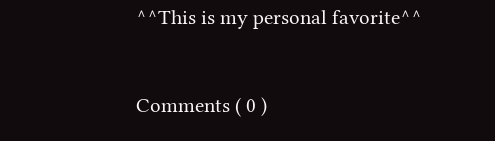^^This is my personal favorite^^


Comments ( 0 )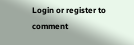Login or register to comment